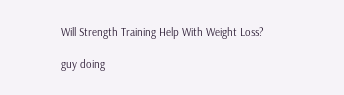Will Strength Training Help With Weight Loss?

guy doing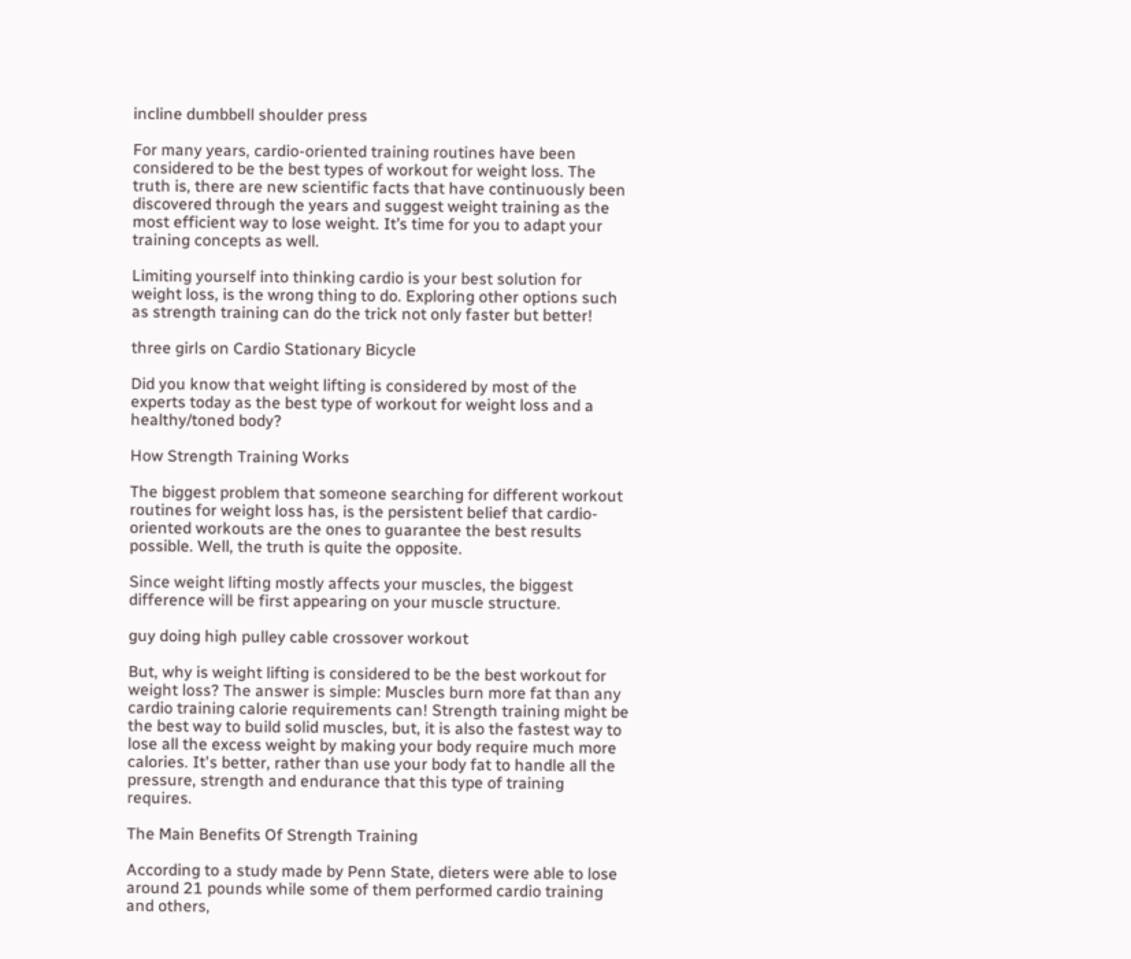incline dumbbell shoulder press

For many years, cardio-oriented training routines have been considered to be the best types of workout for weight loss. The truth is, there are new scientific facts that have continuously been discovered through the years and suggest weight training as the most efficient way to lose weight. It’s time for you to adapt your training concepts as well.

Limiting yourself into thinking cardio is your best solution for weight loss, is the wrong thing to do. Exploring other options such as strength training can do the trick not only faster but better!

three girls on Cardio Stationary Bicycle

Did you know that weight lifting is considered by most of the experts today as the best type of workout for weight loss and a healthy/toned body?

How Strength Training Works

The biggest problem that someone searching for different workout routines for weight loss has, is the persistent belief that cardio-oriented workouts are the ones to guarantee the best results possible. Well, the truth is quite the opposite.

Since weight lifting mostly affects your muscles, the biggest difference will be first appearing on your muscle structure.

guy doing high pulley cable crossover workout

But, why is weight lifting is considered to be the best workout for weight loss? The answer is simple: Muscles burn more fat than any cardio training calorie requirements can! Strength training might be the best way to build solid muscles, but, it is also the fastest way to lose all the excess weight by making your body require much more calories. It's better, rather than use your body fat to handle all the pressure, strength and endurance that this type of training requires.

The Main Benefits Of Strength Training

According to a study made by Penn State, dieters were able to lose around 21 pounds while some of them performed cardio training and others,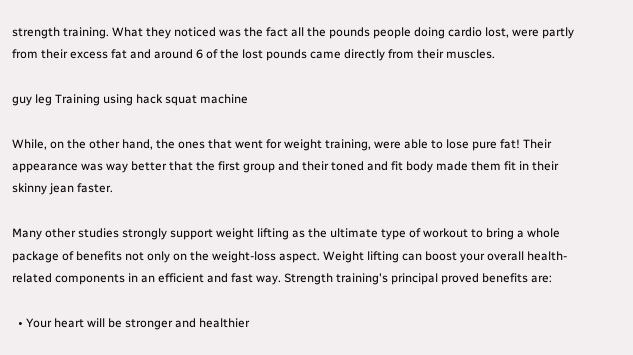strength training. What they noticed was the fact all the pounds people doing cardio lost, were partly from their excess fat and around 6 of the lost pounds came directly from their muscles.

guy leg Training using hack squat machine

While, on the other hand, the ones that went for weight training, were able to lose pure fat! Their appearance was way better that the first group and their toned and fit body made them fit in their skinny jean faster.

Many other studies strongly support weight lifting as the ultimate type of workout to bring a whole package of benefits not only on the weight-loss aspect. Weight lifting can boost your overall health-related components in an efficient and fast way. Strength training's principal proved benefits are:

  • Your heart will be stronger and healthier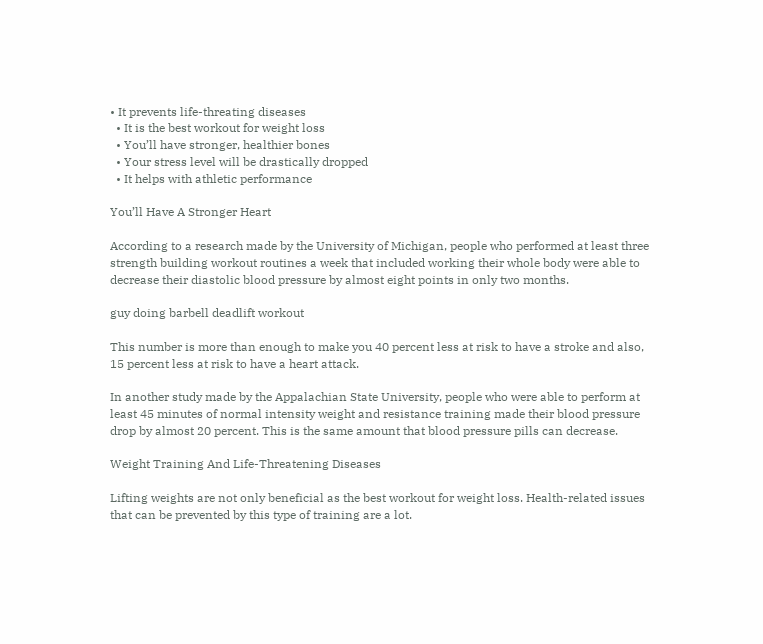• It prevents life-threating diseases
  • It is the best workout for weight loss
  • You’ll have stronger, healthier bones
  • Your stress level will be drastically dropped
  • It helps with athletic performance

You’ll Have A Stronger Heart

According to a research made by the University of Michigan, people who performed at least three strength building workout routines a week that included working their whole body were able to decrease their diastolic blood pressure by almost eight points in only two months.

guy doing barbell deadlift workout

This number is more than enough to make you 40 percent less at risk to have a stroke and also, 15 percent less at risk to have a heart attack.

In another study made by the Appalachian State University, people who were able to perform at least 45 minutes of normal intensity weight and resistance training made their blood pressure drop by almost 20 percent. This is the same amount that blood pressure pills can decrease.

Weight Training And Life-Threatening Diseases

Lifting weights are not only beneficial as the best workout for weight loss. Health-related issues that can be prevented by this type of training are a lot.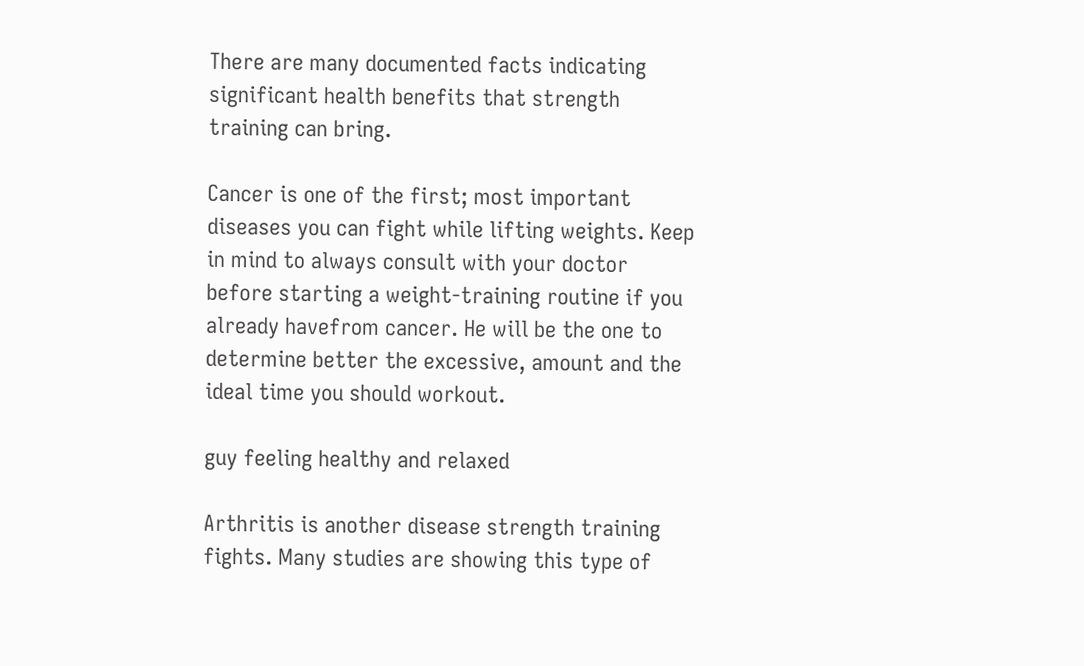There are many documented facts indicating significant health benefits that strength training can bring.

Cancer is one of the first; most important diseases you can fight while lifting weights. Keep in mind to always consult with your doctor before starting a weight-training routine if you already havefrom cancer. He will be the one to determine better the excessive, amount and the ideal time you should workout.

guy feeling healthy and relaxed

Arthritis is another disease strength training fights. Many studies are showing this type of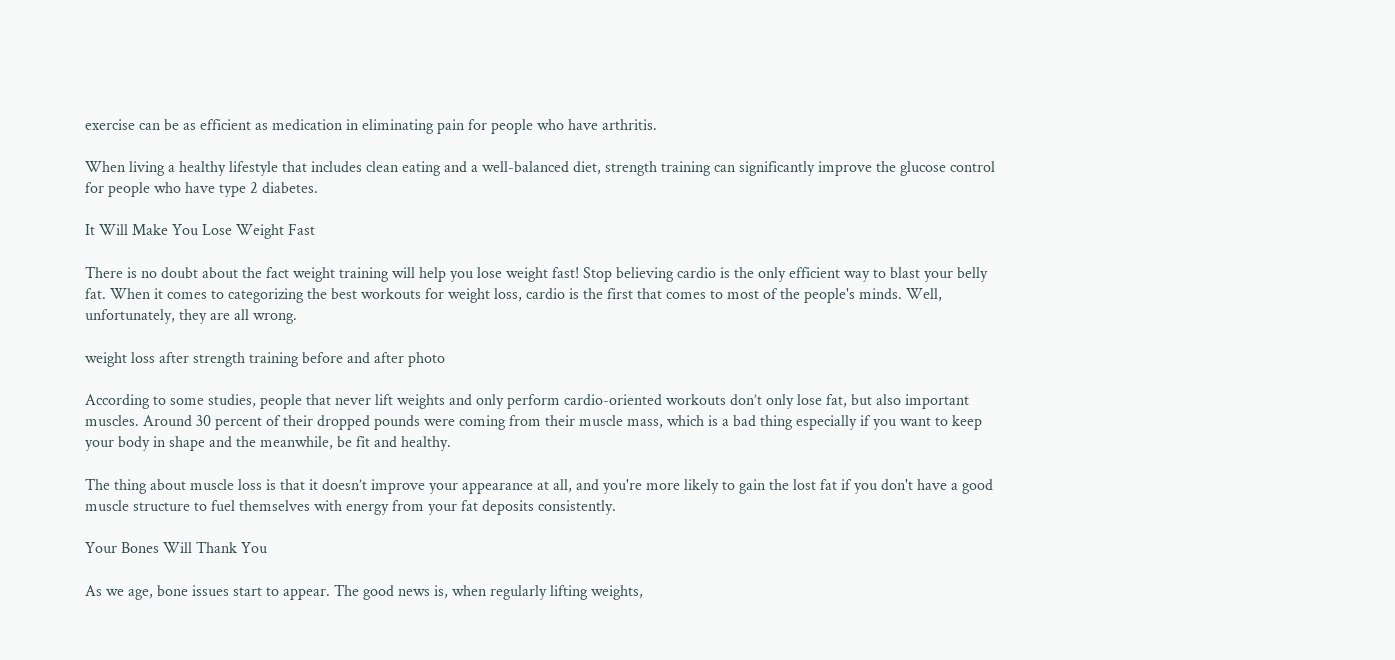exercise can be as efficient as medication in eliminating pain for people who have arthritis.

When living a healthy lifestyle that includes clean eating and a well-balanced diet, strength training can significantly improve the glucose control for people who have type 2 diabetes.

It Will Make You Lose Weight Fast

There is no doubt about the fact weight training will help you lose weight fast! Stop believing cardio is the only efficient way to blast your belly fat. When it comes to categorizing the best workouts for weight loss, cardio is the first that comes to most of the people's minds. Well, unfortunately, they are all wrong.

weight loss after strength training before and after photo

According to some studies, people that never lift weights and only perform cardio-oriented workouts don’t only lose fat, but also important muscles. Around 30 percent of their dropped pounds were coming from their muscle mass, which is a bad thing especially if you want to keep your body in shape and the meanwhile, be fit and healthy.

The thing about muscle loss is that it doesn’t improve your appearance at all, and you're more likely to gain the lost fat if you don't have a good muscle structure to fuel themselves with energy from your fat deposits consistently.

Your Bones Will Thank You

As we age, bone issues start to appear. The good news is, when regularly lifting weights,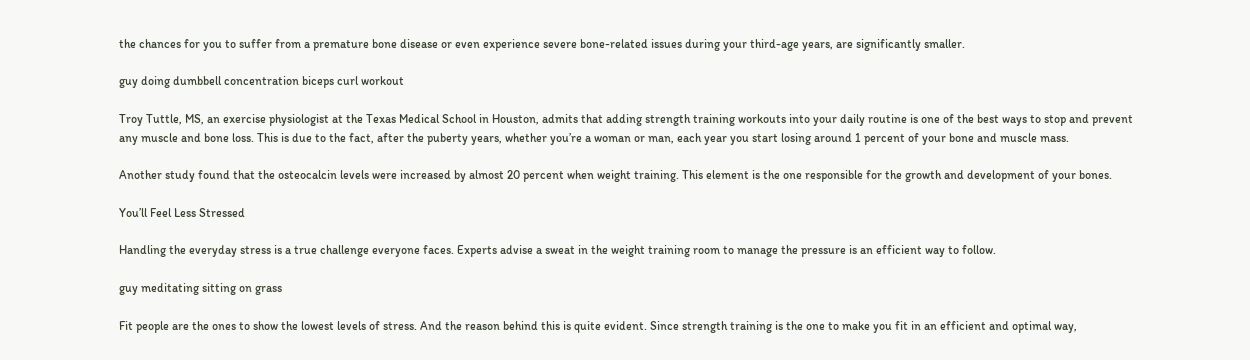the chances for you to suffer from a premature bone disease or even experience severe bone-related issues during your third-age years, are significantly smaller.

guy doing dumbbell concentration biceps curl workout

Troy Tuttle, MS, an exercise physiologist at the Texas Medical School in Houston, admits that adding strength training workouts into your daily routine is one of the best ways to stop and prevent any muscle and bone loss. This is due to the fact, after the puberty years, whether you’re a woman or man, each year you start losing around 1 percent of your bone and muscle mass.

Another study found that the osteocalcin levels were increased by almost 20 percent when weight training. This element is the one responsible for the growth and development of your bones.

You’ll Feel Less Stressed

Handling the everyday stress is a true challenge everyone faces. Experts advise a sweat in the weight training room to manage the pressure is an efficient way to follow.

guy meditating sitting on grass

Fit people are the ones to show the lowest levels of stress. And the reason behind this is quite evident. Since strength training is the one to make you fit in an efficient and optimal way,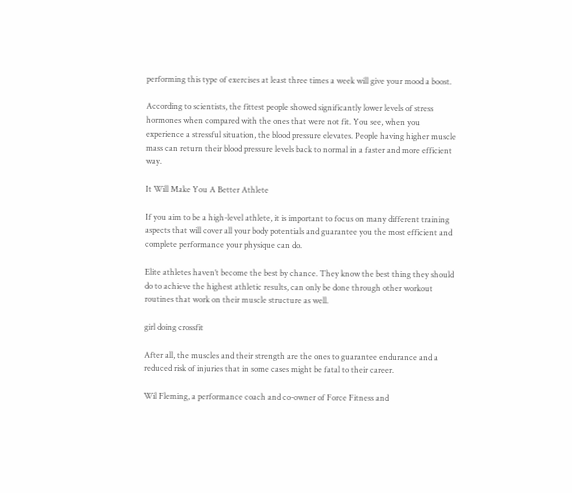performing this type of exercises at least three times a week will give your mood a boost.

According to scientists, the fittest people showed significantly lower levels of stress hormones when compared with the ones that were not fit. You see, when you experience a stressful situation, the blood pressure elevates. People having higher muscle mass can return their blood pressure levels back to normal in a faster and more efficient way.

It Will Make You A Better Athlete

If you aim to be a high-level athlete, it is important to focus on many different training aspects that will cover all your body potentials and guarantee you the most efficient and complete performance your physique can do.

Elite athletes haven’t become the best by chance. They know the best thing they should do to achieve the highest athletic results, can only be done through other workout routines that work on their muscle structure as well.

girl doing crossfit

After all, the muscles and their strength are the ones to guarantee endurance and a reduced risk of injuries that in some cases might be fatal to their career.

Wil Fleming, a performance coach and co-owner of Force Fitness and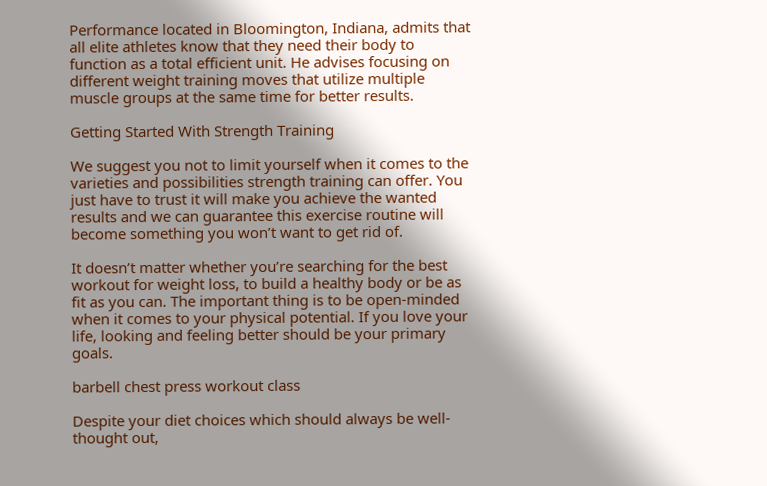Performance located in Bloomington, Indiana, admits that all elite athletes know that they need their body to function as a total efficient unit. He advises focusing on different weight training moves that utilize multiple muscle groups at the same time for better results.

Getting Started With Strength Training

We suggest you not to limit yourself when it comes to the varieties and possibilities strength training can offer. You just have to trust it will make you achieve the wanted results and we can guarantee this exercise routine will become something you won’t want to get rid of.

It doesn’t matter whether you’re searching for the best workout for weight loss, to build a healthy body or be as fit as you can. The important thing is to be open-minded when it comes to your physical potential. If you love your life, looking and feeling better should be your primary goals.

barbell chest press workout class

Despite your diet choices which should always be well-thought out,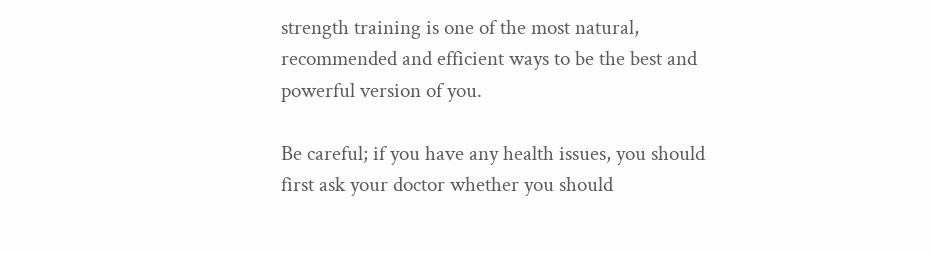strength training is one of the most natural, recommended and efficient ways to be the best and powerful version of you.

Be careful; if you have any health issues, you should first ask your doctor whether you should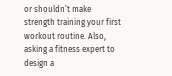or shouldn’t make strength training your first workout routine. Also, asking a fitness expert to design a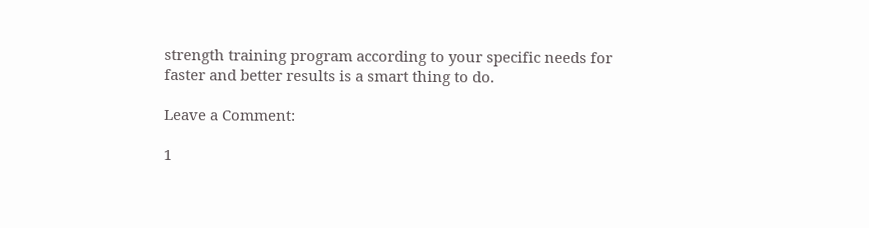strength training program according to your specific needs for faster and better results is a smart thing to do.

Leave a Comment:

1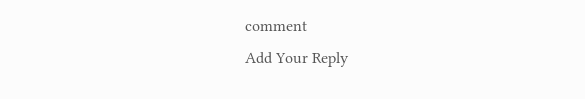comment
Add Your Reply